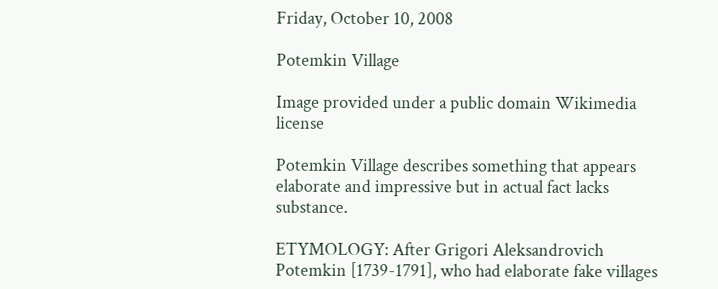Friday, October 10, 2008

Potemkin Village

Image provided under a public domain Wikimedia license

Potemkin Village describes something that appears elaborate and impressive but in actual fact lacks substance.

ETYMOLOGY: After Grigori Aleksandrovich Potemkin [1739-1791], who had elaborate fake villages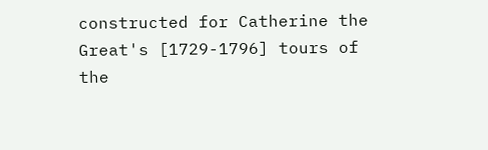constructed for Catherine the Great's [1729-1796] tours of the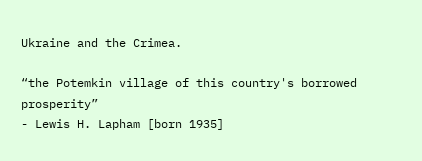Ukraine and the Crimea.

“the Potemkin village of this country's borrowed prosperity”
- Lewis H. Lapham [born 1935]